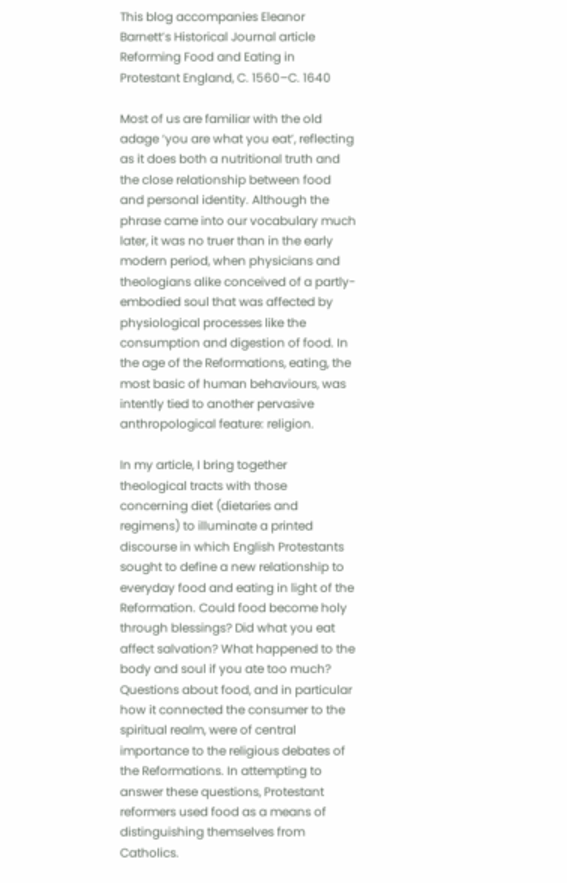This blog accompanies Eleanor Barnett’s Historical Journal article Reforming Food and Eating in Protestant England, C. 1560–C. 1640

Most of us are familiar with the old adage ‘you are what you eat’, reflecting as it does both a nutritional truth and the close relationship between food and personal identity. Although the phrase came into our vocabulary much later, it was no truer than in the early modern period, when physicians and theologians alike conceived of a partly-embodied soul that was affected by physiological processes like the consumption and digestion of food. In the age of the Reformations, eating, the most basic of human behaviours, was intently tied to another pervasive anthropological feature: religion.

In my article, I bring together theological tracts with those concerning diet (dietaries and regimens) to illuminate a printed discourse in which English Protestants sought to define a new relationship to everyday food and eating in light of the Reformation. Could food become holy through blessings? Did what you eat affect salvation? What happened to the body and soul if you ate too much? Questions about food, and in particular how it connected the consumer to the spiritual realm, were of central importance to the religious debates of the Reformations. In attempting to answer these questions, Protestant reformers used food as a means of distinguishing themselves from Catholics.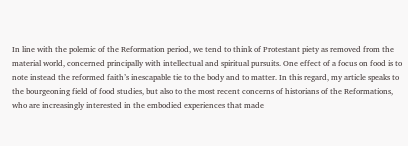In line with the polemic of the Reformation period, we tend to think of Protestant piety as removed from the material world, concerned principally with intellectual and spiritual pursuits. One effect of a focus on food is to note instead the reformed faith’s inescapable tie to the body and to matter. In this regard, my article speaks to the bourgeoning field of food studies, but also to the most recent concerns of historians of the Reformations, who are increasingly interested in the embodied experiences that made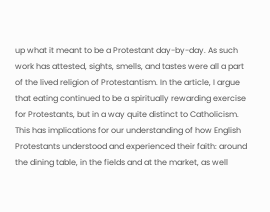up what it meant to be a Protestant day-by-day. As such work has attested, sights, smells, and tastes were all a part of the lived religion of Protestantism. In the article, I argue that eating continued to be a spiritually rewarding exercise for Protestants, but in a way quite distinct to Catholicism. This has implications for our understanding of how English Protestants understood and experienced their faith: around the dining table, in the fields and at the market, as well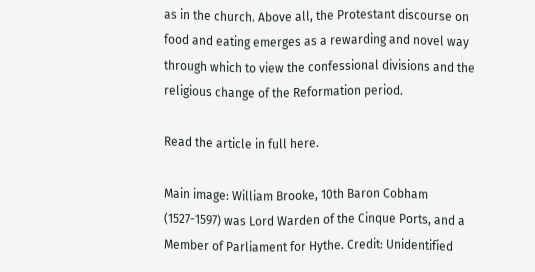as in the church. Above all, the Protestant discourse on food and eating emerges as a rewarding and novel way through which to view the confessional divisions and the religious change of the Reformation period.

Read the article in full here.

Main image: William Brooke, 10th Baron Cobham (1527-1597) was Lord Warden of the Cinque Ports, and a Member of Parliament for Hythe. Credit: Unidentified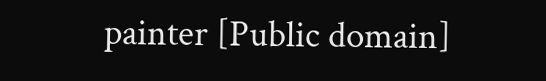painter [Public domain]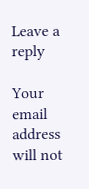Leave a reply

Your email address will not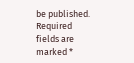be published. Required fields are marked *